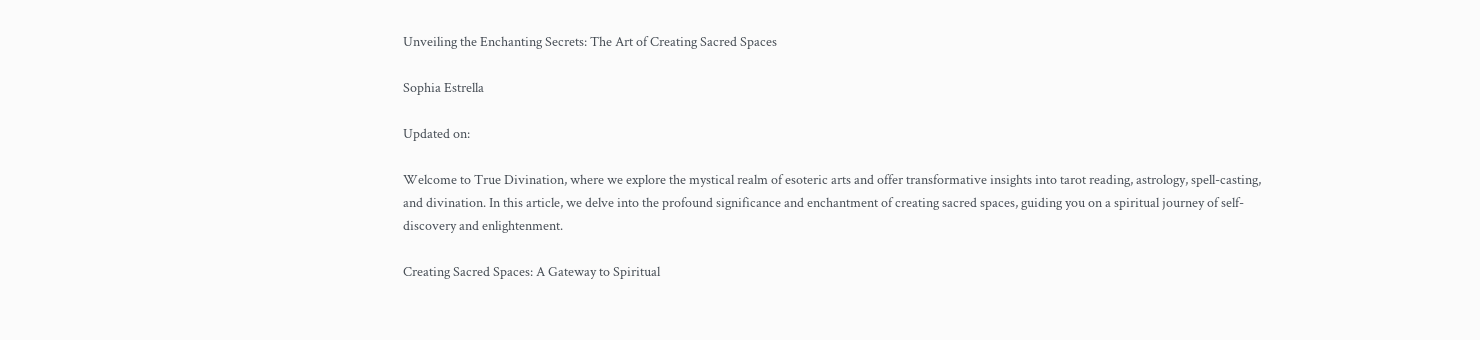Unveiling the Enchanting Secrets: The Art of Creating Sacred Spaces

Sophia Estrella

Updated on:

Welcome to True Divination, where we explore the mystical realm of esoteric arts and offer transformative insights into tarot reading, astrology, spell-casting, and divination. In this article, we delve into the profound significance and enchantment of creating sacred spaces, guiding you on a spiritual journey of self-discovery and enlightenment.

Creating Sacred Spaces: A Gateway to Spiritual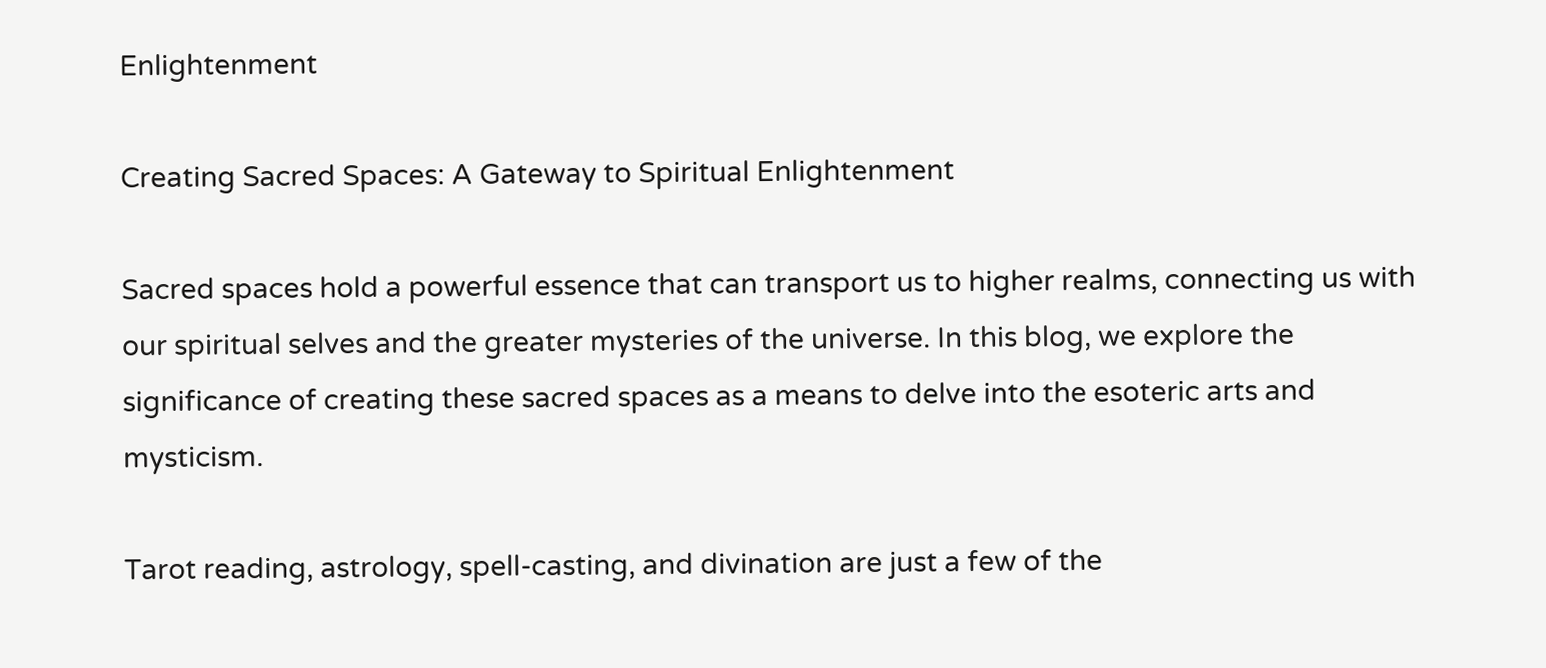Enlightenment

Creating Sacred Spaces: A Gateway to Spiritual Enlightenment

Sacred spaces hold a powerful essence that can transport us to higher realms, connecting us with our spiritual selves and the greater mysteries of the universe. In this blog, we explore the significance of creating these sacred spaces as a means to delve into the esoteric arts and mysticism.

Tarot reading, astrology, spell-casting, and divination are just a few of the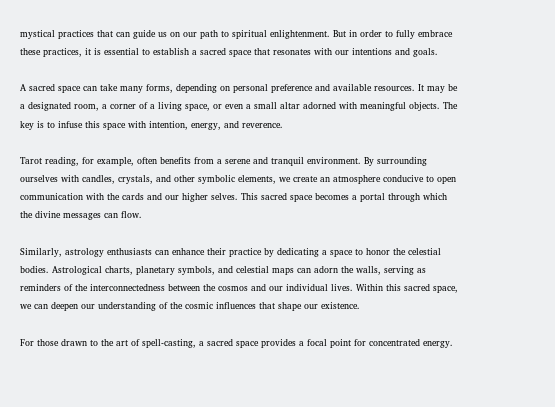mystical practices that can guide us on our path to spiritual enlightenment. But in order to fully embrace these practices, it is essential to establish a sacred space that resonates with our intentions and goals.

A sacred space can take many forms, depending on personal preference and available resources. It may be a designated room, a corner of a living space, or even a small altar adorned with meaningful objects. The key is to infuse this space with intention, energy, and reverence.

Tarot reading, for example, often benefits from a serene and tranquil environment. By surrounding ourselves with candles, crystals, and other symbolic elements, we create an atmosphere conducive to open communication with the cards and our higher selves. This sacred space becomes a portal through which the divine messages can flow.

Similarly, astrology enthusiasts can enhance their practice by dedicating a space to honor the celestial bodies. Astrological charts, planetary symbols, and celestial maps can adorn the walls, serving as reminders of the interconnectedness between the cosmos and our individual lives. Within this sacred space, we can deepen our understanding of the cosmic influences that shape our existence.

For those drawn to the art of spell-casting, a sacred space provides a focal point for concentrated energy.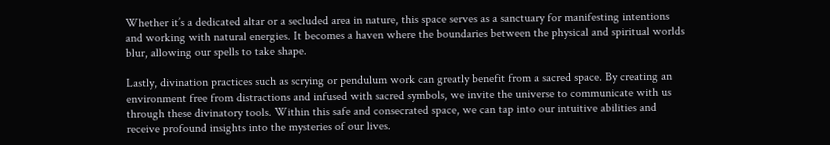Whether it’s a dedicated altar or a secluded area in nature, this space serves as a sanctuary for manifesting intentions and working with natural energies. It becomes a haven where the boundaries between the physical and spiritual worlds blur, allowing our spells to take shape.

Lastly, divination practices such as scrying or pendulum work can greatly benefit from a sacred space. By creating an environment free from distractions and infused with sacred symbols, we invite the universe to communicate with us through these divinatory tools. Within this safe and consecrated space, we can tap into our intuitive abilities and receive profound insights into the mysteries of our lives.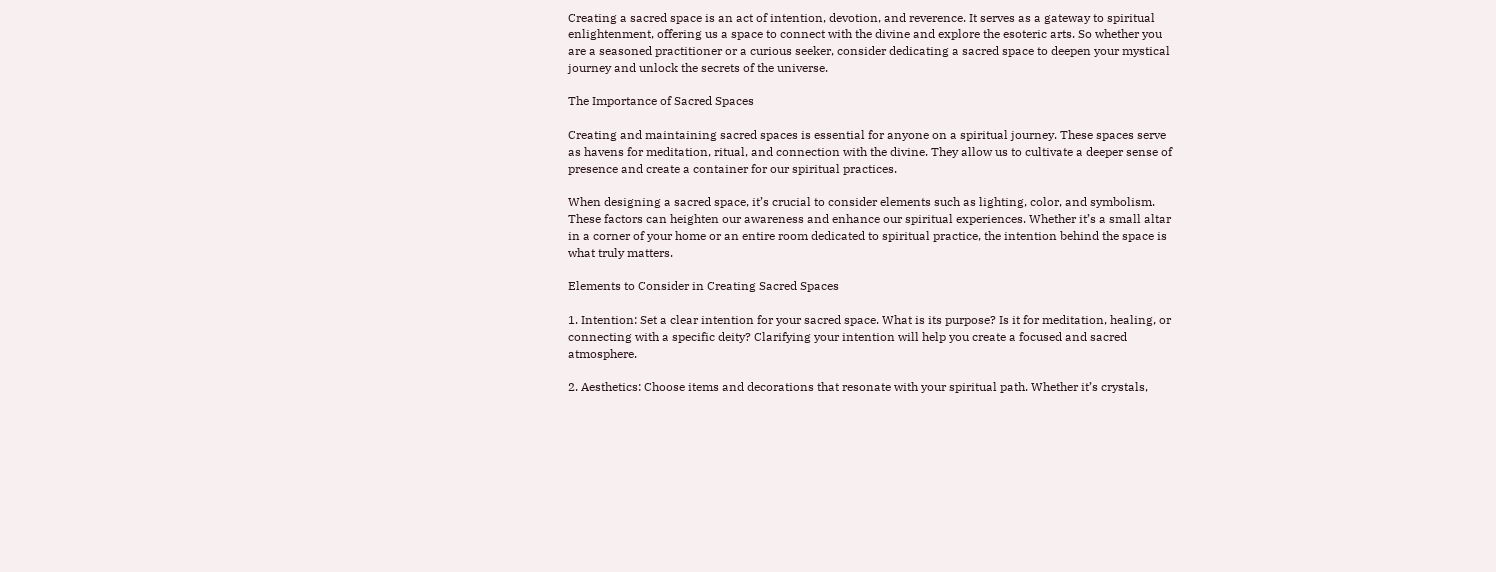Creating a sacred space is an act of intention, devotion, and reverence. It serves as a gateway to spiritual enlightenment, offering us a space to connect with the divine and explore the esoteric arts. So whether you are a seasoned practitioner or a curious seeker, consider dedicating a sacred space to deepen your mystical journey and unlock the secrets of the universe.

The Importance of Sacred Spaces

Creating and maintaining sacred spaces is essential for anyone on a spiritual journey. These spaces serve as havens for meditation, ritual, and connection with the divine. They allow us to cultivate a deeper sense of presence and create a container for our spiritual practices.

When designing a sacred space, it’s crucial to consider elements such as lighting, color, and symbolism. These factors can heighten our awareness and enhance our spiritual experiences. Whether it’s a small altar in a corner of your home or an entire room dedicated to spiritual practice, the intention behind the space is what truly matters.

Elements to Consider in Creating Sacred Spaces

1. Intention: Set a clear intention for your sacred space. What is its purpose? Is it for meditation, healing, or connecting with a specific deity? Clarifying your intention will help you create a focused and sacred atmosphere.

2. Aesthetics: Choose items and decorations that resonate with your spiritual path. Whether it’s crystals,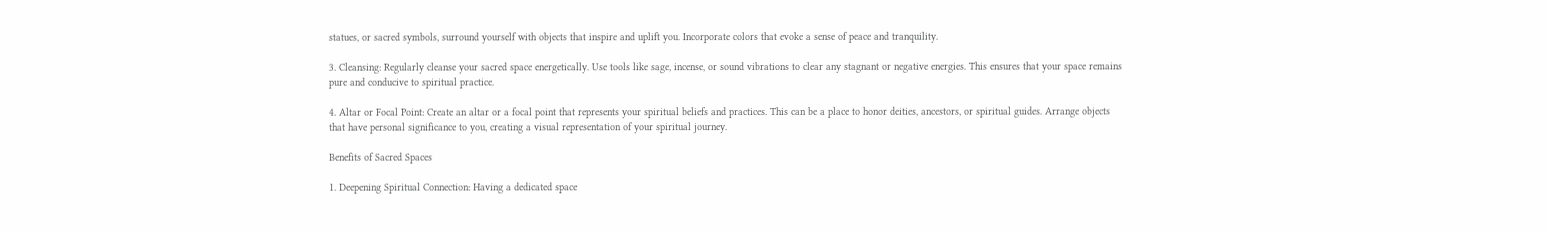statues, or sacred symbols, surround yourself with objects that inspire and uplift you. Incorporate colors that evoke a sense of peace and tranquility.

3. Cleansing: Regularly cleanse your sacred space energetically. Use tools like sage, incense, or sound vibrations to clear any stagnant or negative energies. This ensures that your space remains pure and conducive to spiritual practice.

4. Altar or Focal Point: Create an altar or a focal point that represents your spiritual beliefs and practices. This can be a place to honor deities, ancestors, or spiritual guides. Arrange objects that have personal significance to you, creating a visual representation of your spiritual journey.

Benefits of Sacred Spaces

1. Deepening Spiritual Connection: Having a dedicated space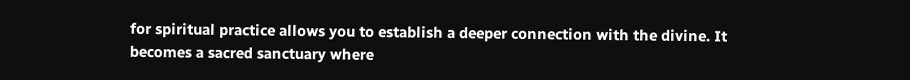for spiritual practice allows you to establish a deeper connection with the divine. It becomes a sacred sanctuary where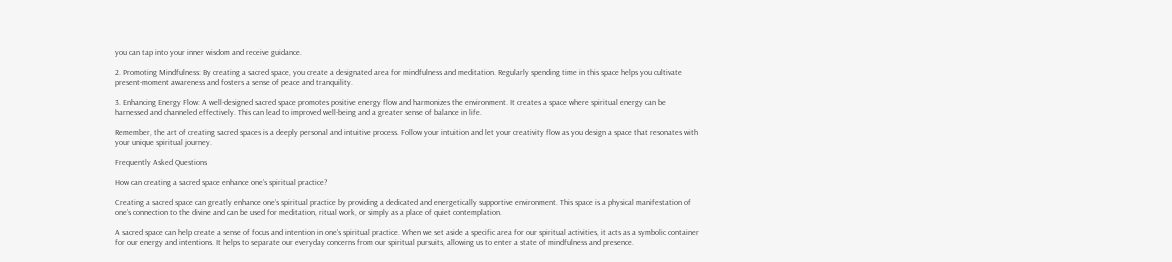you can tap into your inner wisdom and receive guidance.

2. Promoting Mindfulness: By creating a sacred space, you create a designated area for mindfulness and meditation. Regularly spending time in this space helps you cultivate present-moment awareness and fosters a sense of peace and tranquility.

3. Enhancing Energy Flow: A well-designed sacred space promotes positive energy flow and harmonizes the environment. It creates a space where spiritual energy can be harnessed and channeled effectively. This can lead to improved well-being and a greater sense of balance in life.

Remember, the art of creating sacred spaces is a deeply personal and intuitive process. Follow your intuition and let your creativity flow as you design a space that resonates with your unique spiritual journey.

Frequently Asked Questions

How can creating a sacred space enhance one’s spiritual practice?

Creating a sacred space can greatly enhance one’s spiritual practice by providing a dedicated and energetically supportive environment. This space is a physical manifestation of one’s connection to the divine and can be used for meditation, ritual work, or simply as a place of quiet contemplation.

A sacred space can help create a sense of focus and intention in one’s spiritual practice. When we set aside a specific area for our spiritual activities, it acts as a symbolic container for our energy and intentions. It helps to separate our everyday concerns from our spiritual pursuits, allowing us to enter a state of mindfulness and presence.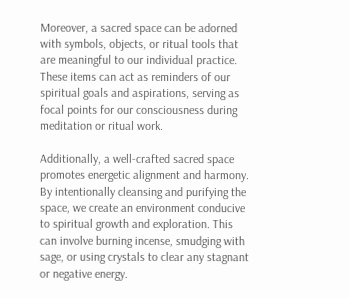Moreover, a sacred space can be adorned with symbols, objects, or ritual tools that are meaningful to our individual practice. These items can act as reminders of our spiritual goals and aspirations, serving as focal points for our consciousness during meditation or ritual work.

Additionally, a well-crafted sacred space promotes energetic alignment and harmony. By intentionally cleansing and purifying the space, we create an environment conducive to spiritual growth and exploration. This can involve burning incense, smudging with sage, or using crystals to clear any stagnant or negative energy.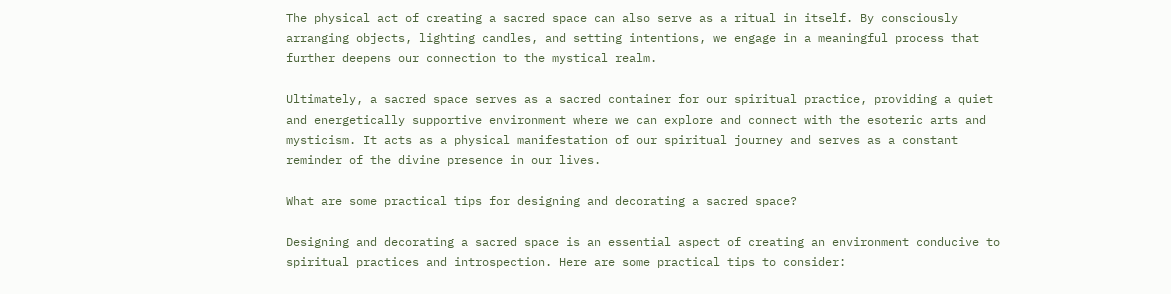The physical act of creating a sacred space can also serve as a ritual in itself. By consciously arranging objects, lighting candles, and setting intentions, we engage in a meaningful process that further deepens our connection to the mystical realm.

Ultimately, a sacred space serves as a sacred container for our spiritual practice, providing a quiet and energetically supportive environment where we can explore and connect with the esoteric arts and mysticism. It acts as a physical manifestation of our spiritual journey and serves as a constant reminder of the divine presence in our lives.

What are some practical tips for designing and decorating a sacred space?

Designing and decorating a sacred space is an essential aspect of creating an environment conducive to spiritual practices and introspection. Here are some practical tips to consider: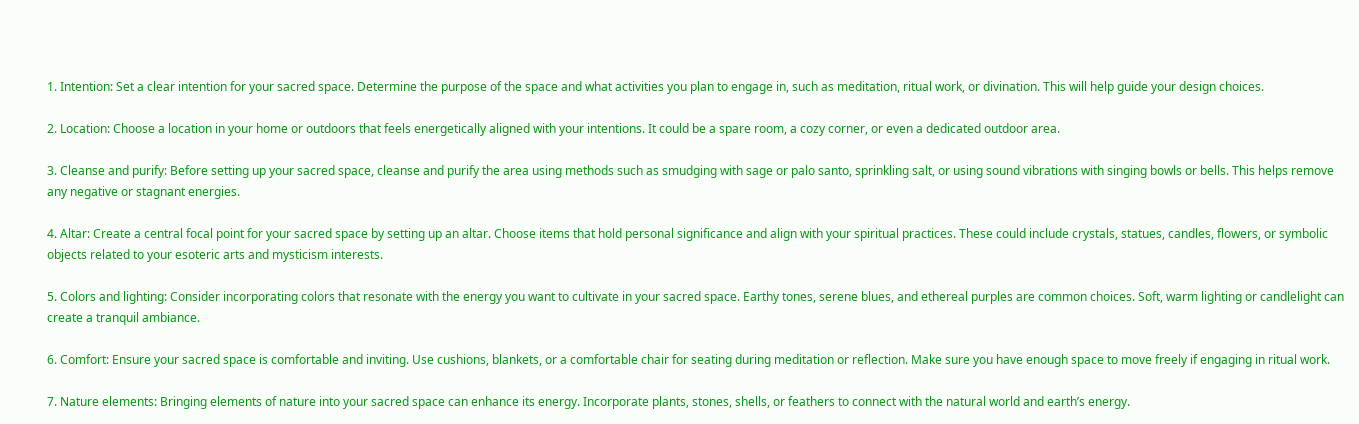1. Intention: Set a clear intention for your sacred space. Determine the purpose of the space and what activities you plan to engage in, such as meditation, ritual work, or divination. This will help guide your design choices.

2. Location: Choose a location in your home or outdoors that feels energetically aligned with your intentions. It could be a spare room, a cozy corner, or even a dedicated outdoor area.

3. Cleanse and purify: Before setting up your sacred space, cleanse and purify the area using methods such as smudging with sage or palo santo, sprinkling salt, or using sound vibrations with singing bowls or bells. This helps remove any negative or stagnant energies.

4. Altar: Create a central focal point for your sacred space by setting up an altar. Choose items that hold personal significance and align with your spiritual practices. These could include crystals, statues, candles, flowers, or symbolic objects related to your esoteric arts and mysticism interests.

5. Colors and lighting: Consider incorporating colors that resonate with the energy you want to cultivate in your sacred space. Earthy tones, serene blues, and ethereal purples are common choices. Soft, warm lighting or candlelight can create a tranquil ambiance.

6. Comfort: Ensure your sacred space is comfortable and inviting. Use cushions, blankets, or a comfortable chair for seating during meditation or reflection. Make sure you have enough space to move freely if engaging in ritual work.

7. Nature elements: Bringing elements of nature into your sacred space can enhance its energy. Incorporate plants, stones, shells, or feathers to connect with the natural world and earth’s energy.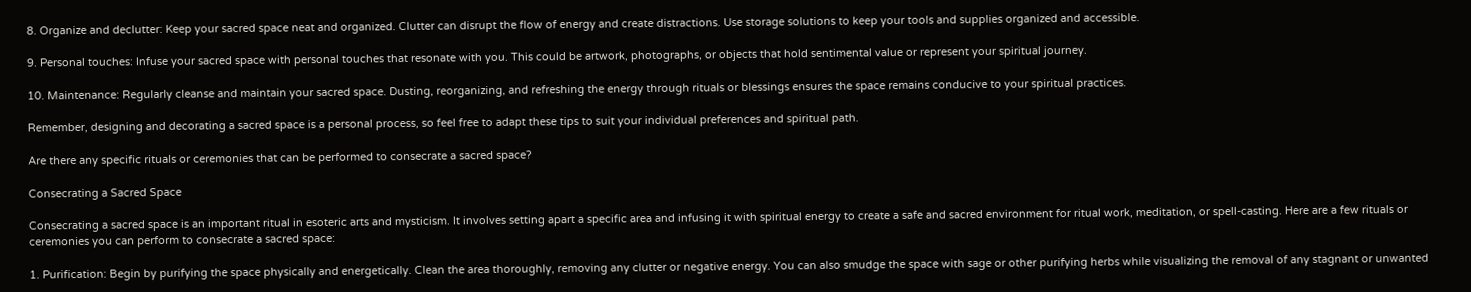8. Organize and declutter: Keep your sacred space neat and organized. Clutter can disrupt the flow of energy and create distractions. Use storage solutions to keep your tools and supplies organized and accessible.

9. Personal touches: Infuse your sacred space with personal touches that resonate with you. This could be artwork, photographs, or objects that hold sentimental value or represent your spiritual journey.

10. Maintenance: Regularly cleanse and maintain your sacred space. Dusting, reorganizing, and refreshing the energy through rituals or blessings ensures the space remains conducive to your spiritual practices.

Remember, designing and decorating a sacred space is a personal process, so feel free to adapt these tips to suit your individual preferences and spiritual path.

Are there any specific rituals or ceremonies that can be performed to consecrate a sacred space?

Consecrating a Sacred Space

Consecrating a sacred space is an important ritual in esoteric arts and mysticism. It involves setting apart a specific area and infusing it with spiritual energy to create a safe and sacred environment for ritual work, meditation, or spell-casting. Here are a few rituals or ceremonies you can perform to consecrate a sacred space:

1. Purification: Begin by purifying the space physically and energetically. Clean the area thoroughly, removing any clutter or negative energy. You can also smudge the space with sage or other purifying herbs while visualizing the removal of any stagnant or unwanted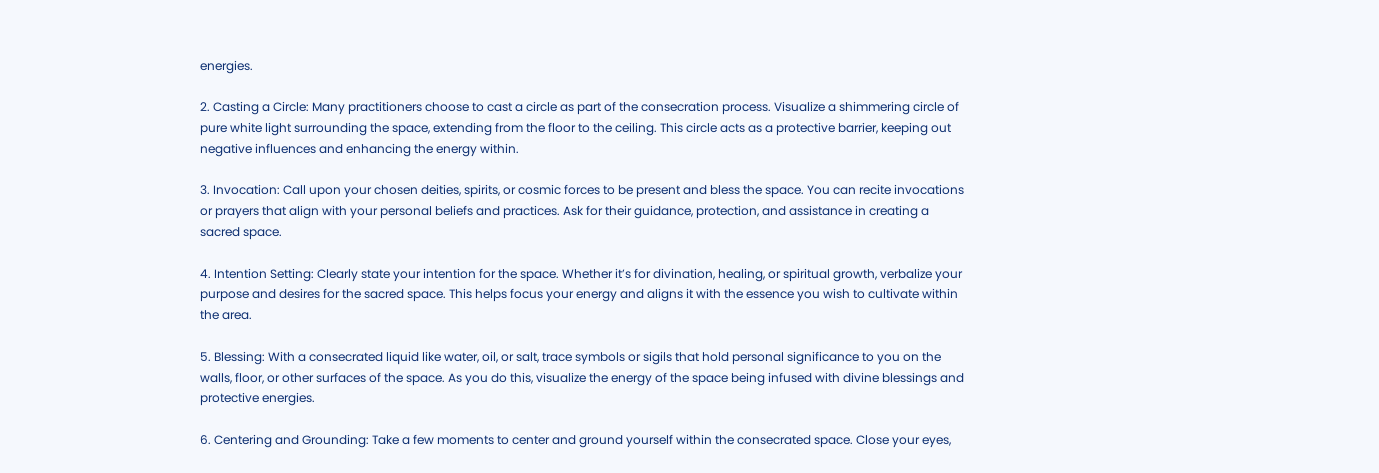energies.

2. Casting a Circle: Many practitioners choose to cast a circle as part of the consecration process. Visualize a shimmering circle of pure white light surrounding the space, extending from the floor to the ceiling. This circle acts as a protective barrier, keeping out negative influences and enhancing the energy within.

3. Invocation: Call upon your chosen deities, spirits, or cosmic forces to be present and bless the space. You can recite invocations or prayers that align with your personal beliefs and practices. Ask for their guidance, protection, and assistance in creating a sacred space.

4. Intention Setting: Clearly state your intention for the space. Whether it’s for divination, healing, or spiritual growth, verbalize your purpose and desires for the sacred space. This helps focus your energy and aligns it with the essence you wish to cultivate within the area.

5. Blessing: With a consecrated liquid like water, oil, or salt, trace symbols or sigils that hold personal significance to you on the walls, floor, or other surfaces of the space. As you do this, visualize the energy of the space being infused with divine blessings and protective energies.

6. Centering and Grounding: Take a few moments to center and ground yourself within the consecrated space. Close your eyes,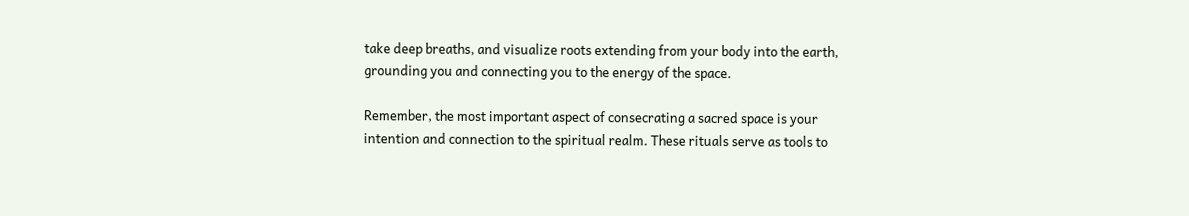take deep breaths, and visualize roots extending from your body into the earth, grounding you and connecting you to the energy of the space.

Remember, the most important aspect of consecrating a sacred space is your intention and connection to the spiritual realm. These rituals serve as tools to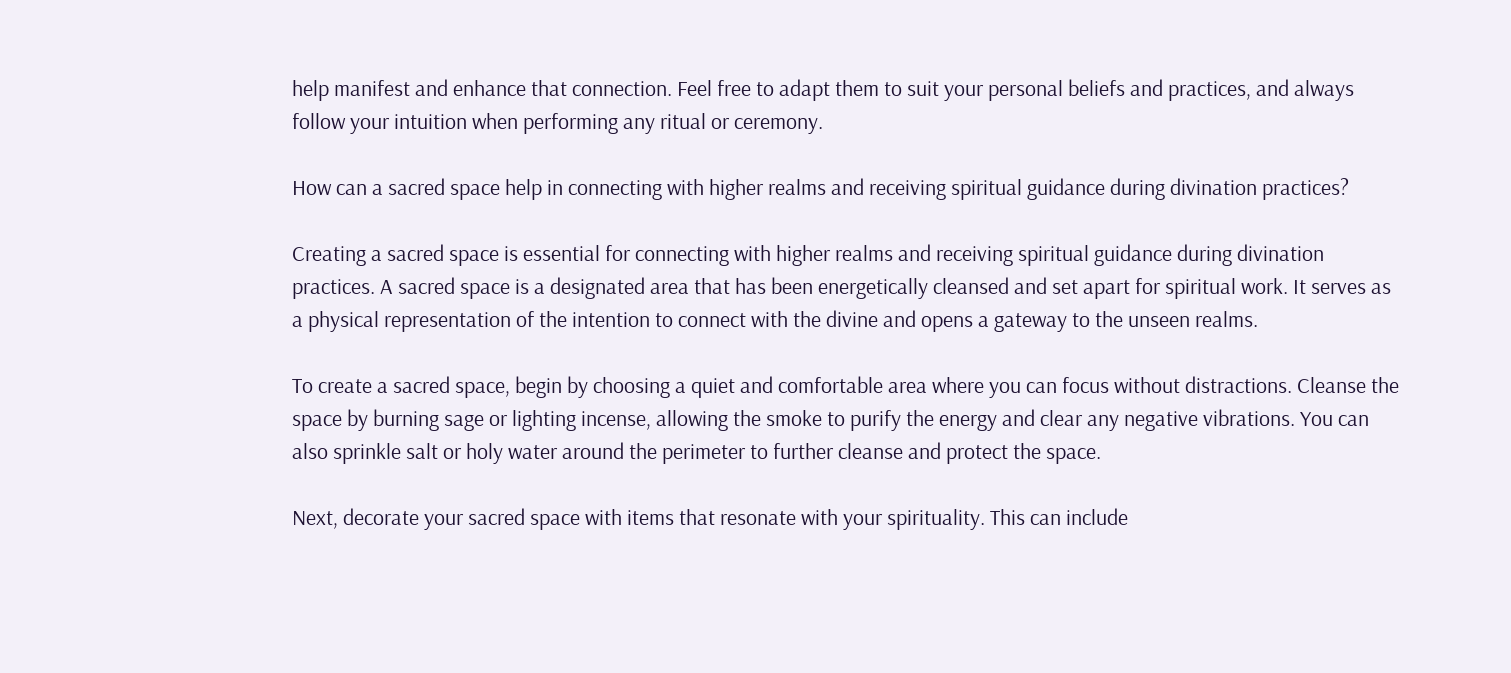help manifest and enhance that connection. Feel free to adapt them to suit your personal beliefs and practices, and always follow your intuition when performing any ritual or ceremony.

How can a sacred space help in connecting with higher realms and receiving spiritual guidance during divination practices?

Creating a sacred space is essential for connecting with higher realms and receiving spiritual guidance during divination practices. A sacred space is a designated area that has been energetically cleansed and set apart for spiritual work. It serves as a physical representation of the intention to connect with the divine and opens a gateway to the unseen realms.

To create a sacred space, begin by choosing a quiet and comfortable area where you can focus without distractions. Cleanse the space by burning sage or lighting incense, allowing the smoke to purify the energy and clear any negative vibrations. You can also sprinkle salt or holy water around the perimeter to further cleanse and protect the space.

Next, decorate your sacred space with items that resonate with your spirituality. This can include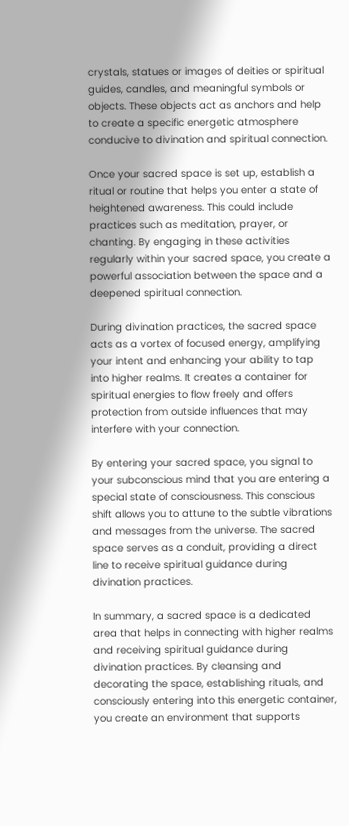crystals, statues or images of deities or spiritual guides, candles, and meaningful symbols or objects. These objects act as anchors and help to create a specific energetic atmosphere conducive to divination and spiritual connection.

Once your sacred space is set up, establish a ritual or routine that helps you enter a state of heightened awareness. This could include practices such as meditation, prayer, or chanting. By engaging in these activities regularly within your sacred space, you create a powerful association between the space and a deepened spiritual connection.

During divination practices, the sacred space acts as a vortex of focused energy, amplifying your intent and enhancing your ability to tap into higher realms. It creates a container for spiritual energies to flow freely and offers protection from outside influences that may interfere with your connection.

By entering your sacred space, you signal to your subconscious mind that you are entering a special state of consciousness. This conscious shift allows you to attune to the subtle vibrations and messages from the universe. The sacred space serves as a conduit, providing a direct line to receive spiritual guidance during divination practices.

In summary, a sacred space is a dedicated area that helps in connecting with higher realms and receiving spiritual guidance during divination practices. By cleansing and decorating the space, establishing rituals, and consciously entering into this energetic container, you create an environment that supports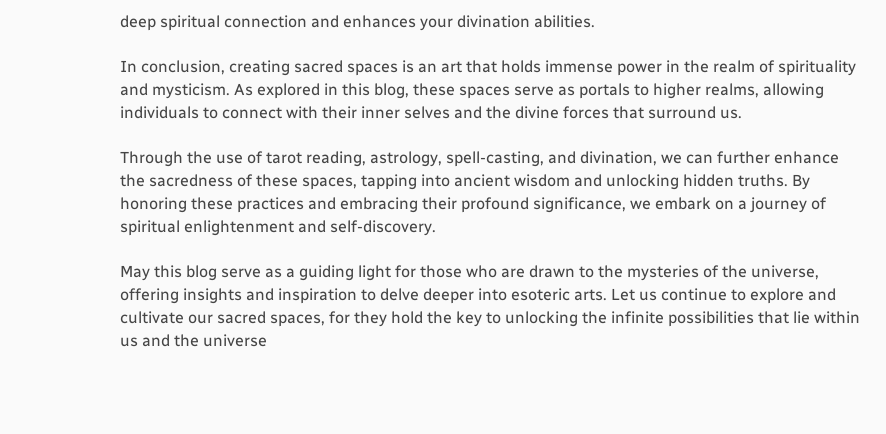deep spiritual connection and enhances your divination abilities.

In conclusion, creating sacred spaces is an art that holds immense power in the realm of spirituality and mysticism. As explored in this blog, these spaces serve as portals to higher realms, allowing individuals to connect with their inner selves and the divine forces that surround us.

Through the use of tarot reading, astrology, spell-casting, and divination, we can further enhance the sacredness of these spaces, tapping into ancient wisdom and unlocking hidden truths. By honoring these practices and embracing their profound significance, we embark on a journey of spiritual enlightenment and self-discovery.

May this blog serve as a guiding light for those who are drawn to the mysteries of the universe, offering insights and inspiration to delve deeper into esoteric arts. Let us continue to explore and cultivate our sacred spaces, for they hold the key to unlocking the infinite possibilities that lie within us and the universe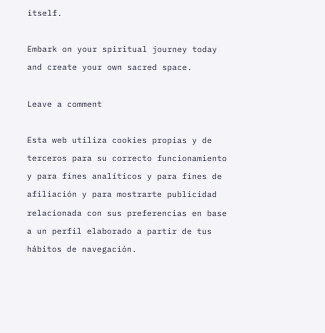itself.

Embark on your spiritual journey today and create your own sacred space.

Leave a comment

Esta web utiliza cookies propias y de terceros para su correcto funcionamiento y para fines analíticos y para fines de afiliación y para mostrarte publicidad relacionada con sus preferencias en base a un perfil elaborado a partir de tus hábitos de navegación.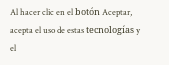Al hacer clic en el botón Aceptar, acepta el uso de estas tecnologías y el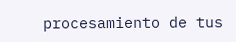procesamiento de tus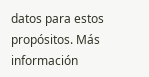datos para estos propósitos. Más información